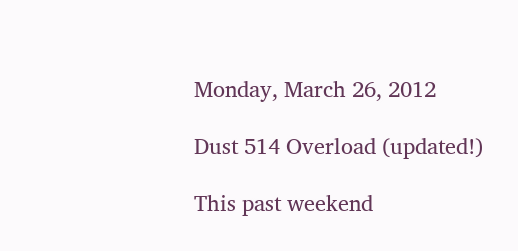Monday, March 26, 2012

Dust 514 Overload (updated!)

This past weekend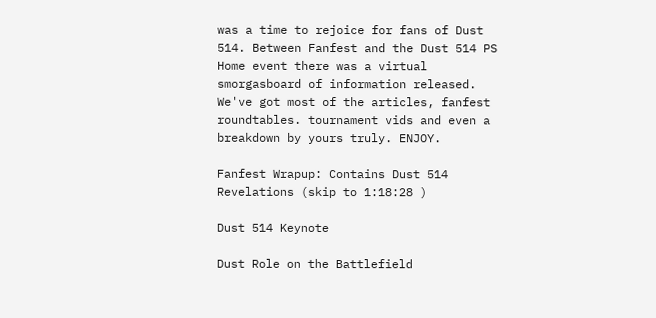was a time to rejoice for fans of Dust 514. Between Fanfest and the Dust 514 PS Home event there was a virtual smorgasboard of information released. We've got most of the articles, fanfest roundtables. tournament vids and even a breakdown by yours truly. ENJOY.

Fanfest Wrapup: Contains Dust 514 Revelations (skip to 1:18:28 )

Dust 514 Keynote

Dust Role on the Battlefield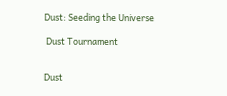Dust: Seeding the Universe

 Dust Tournament


Dust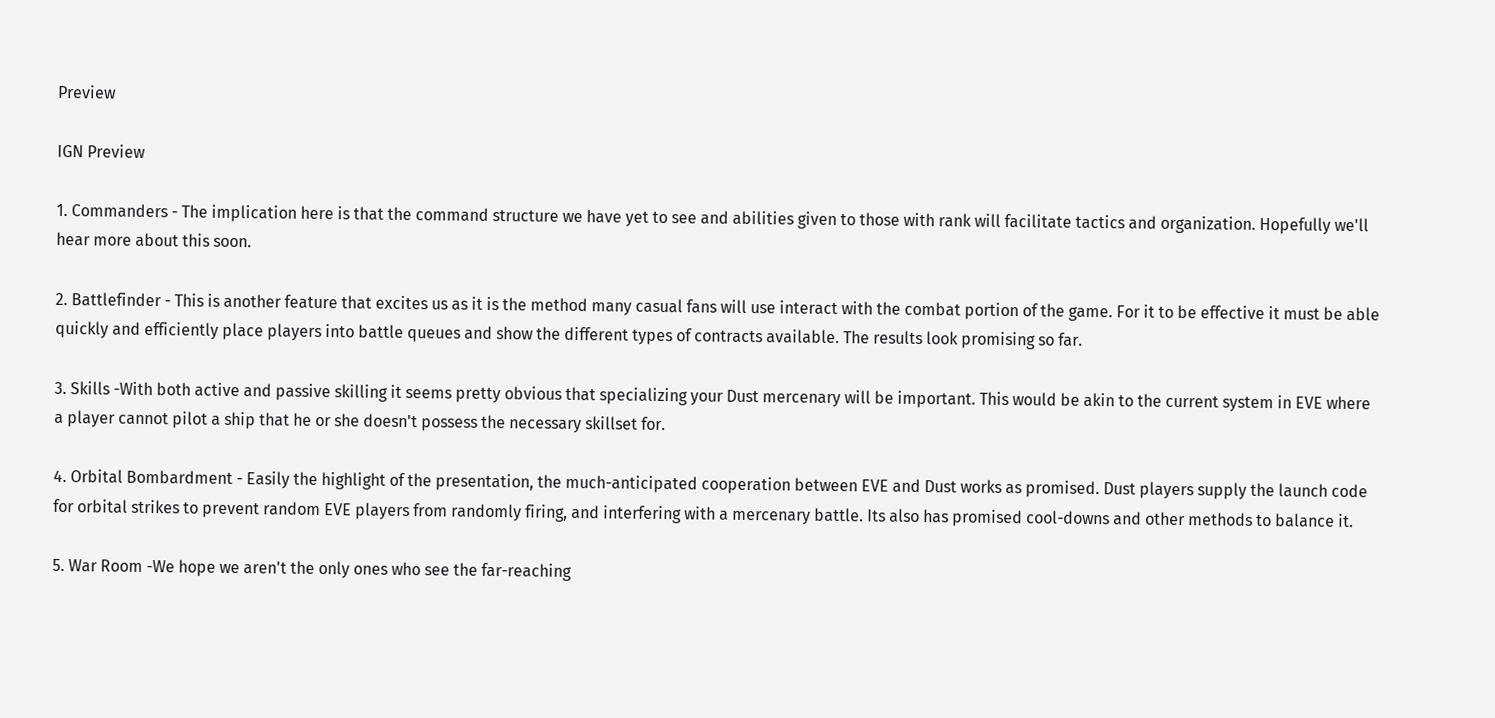Preview

IGN Preview

1. Commanders - The implication here is that the command structure we have yet to see and abilities given to those with rank will facilitate tactics and organization. Hopefully we'll hear more about this soon.

2. Battlefinder - This is another feature that excites us as it is the method many casual fans will use interact with the combat portion of the game. For it to be effective it must be able quickly and efficiently place players into battle queues and show the different types of contracts available. The results look promising so far.

3. Skills -With both active and passive skilling it seems pretty obvious that specializing your Dust mercenary will be important. This would be akin to the current system in EVE where a player cannot pilot a ship that he or she doesn't possess the necessary skillset for.

4. Orbital Bombardment - Easily the highlight of the presentation, the much-anticipated cooperation between EVE and Dust works as promised. Dust players supply the launch code for orbital strikes to prevent random EVE players from randomly firing, and interfering with a mercenary battle. Its also has promised cool-downs and other methods to balance it.

5. War Room -We hope we aren't the only ones who see the far-reaching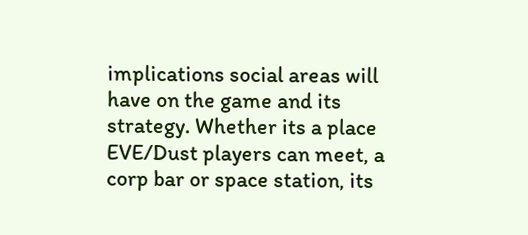implications social areas will have on the game and its strategy. Whether its a place EVE/Dust players can meet, a corp bar or space station, its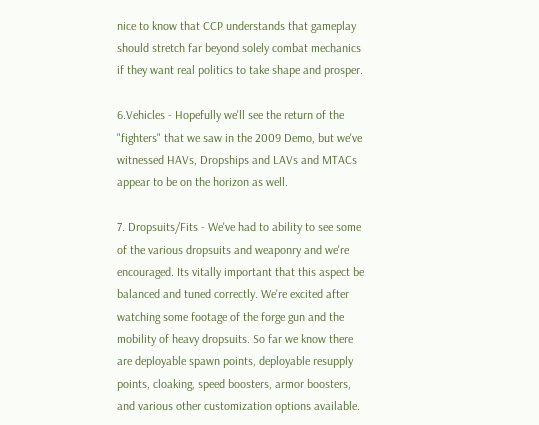nice to know that CCP understands that gameplay should stretch far beyond solely combat mechanics if they want real politics to take shape and prosper.

6.Vehicles - Hopefully we'll see the return of the "fighters" that we saw in the 2009 Demo, but we've witnessed HAVs, Dropships and LAVs and MTACs appear to be on the horizon as well.

7. Dropsuits/Fits - We've had to ability to see some of the various dropsuits and weaponry and we're encouraged. Its vitally important that this aspect be balanced and tuned correctly. We're excited after watching some footage of the forge gun and the mobility of heavy dropsuits. So far we know there are deployable spawn points, deployable resupply points, cloaking, speed boosters, armor boosters, and various other customization options available.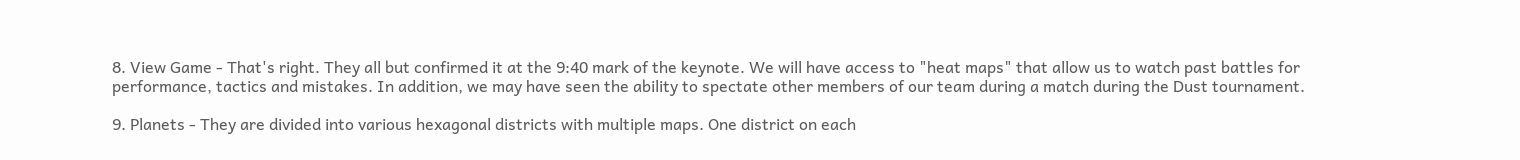8. View Game - That's right. They all but confirmed it at the 9:40 mark of the keynote. We will have access to "heat maps" that allow us to watch past battles for performance, tactics and mistakes. In addition, we may have seen the ability to spectate other members of our team during a match during the Dust tournament.

9. Planets - They are divided into various hexagonal districts with multiple maps. One district on each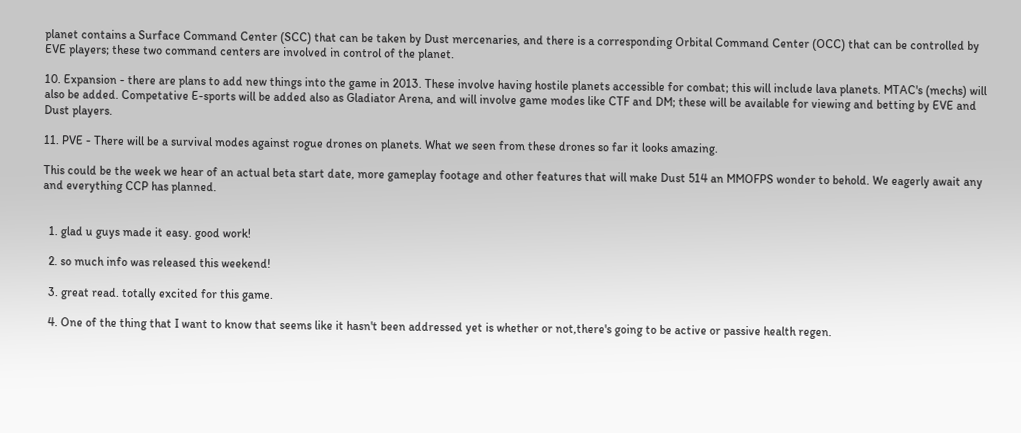planet contains a Surface Command Center (SCC) that can be taken by Dust mercenaries, and there is a corresponding Orbital Command Center (OCC) that can be controlled by EVE players; these two command centers are involved in control of the planet.

10. Expansion - there are plans to add new things into the game in 2013. These involve having hostile planets accessible for combat; this will include lava planets. MTAC's (mechs) will also be added. Competative E-sports will be added also as Gladiator Arena, and will involve game modes like CTF and DM; these will be available for viewing and betting by EVE and Dust players.

11. PVE - There will be a survival modes against rogue drones on planets. What we seen from these drones so far it looks amazing.

This could be the week we hear of an actual beta start date, more gameplay footage and other features that will make Dust 514 an MMOFPS wonder to behold. We eagerly await any and everything CCP has planned.


  1. glad u guys made it easy. good work!

  2. so much info was released this weekend!

  3. great read. totally excited for this game.

  4. One of the thing that I want to know that seems like it hasn't been addressed yet is whether or not,there's going to be active or passive health regen.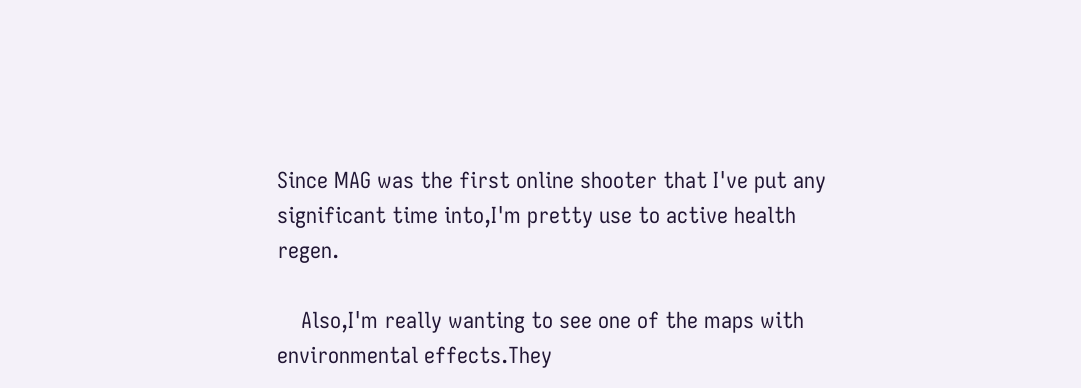Since MAG was the first online shooter that I've put any significant time into,I'm pretty use to active health regen.

    Also,I'm really wanting to see one of the maps with environmental effects.They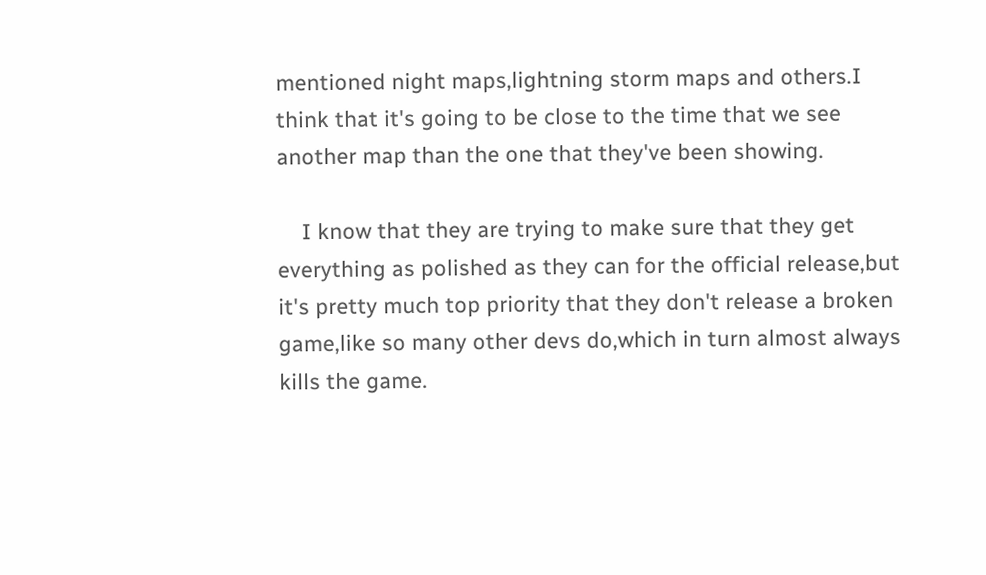mentioned night maps,lightning storm maps and others.I think that it's going to be close to the time that we see another map than the one that they've been showing.

    I know that they are trying to make sure that they get everything as polished as they can for the official release,but it's pretty much top priority that they don't release a broken game,like so many other devs do,which in turn almost always kills the game.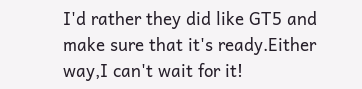I'd rather they did like GT5 and make sure that it's ready.Either way,I can't wait for it!